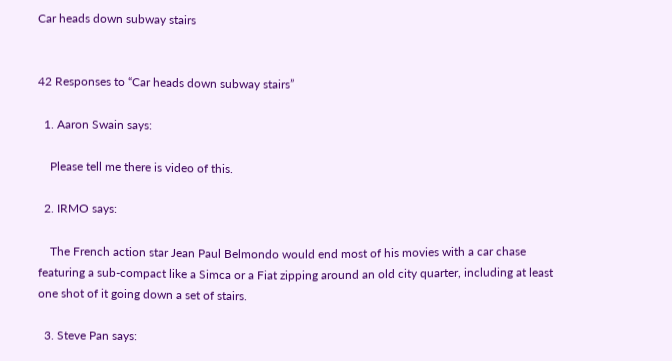Car heads down subway stairs


42 Responses to “Car heads down subway stairs”

  1. Aaron Swain says:

    Please tell me there is video of this.

  2. IRMO says:

    The French action star Jean Paul Belmondo would end most of his movies with a car chase featuring a sub-compact like a Simca or a Fiat zipping around an old city quarter, including at least one shot of it going down a set of stairs.

  3. Steve Pan says: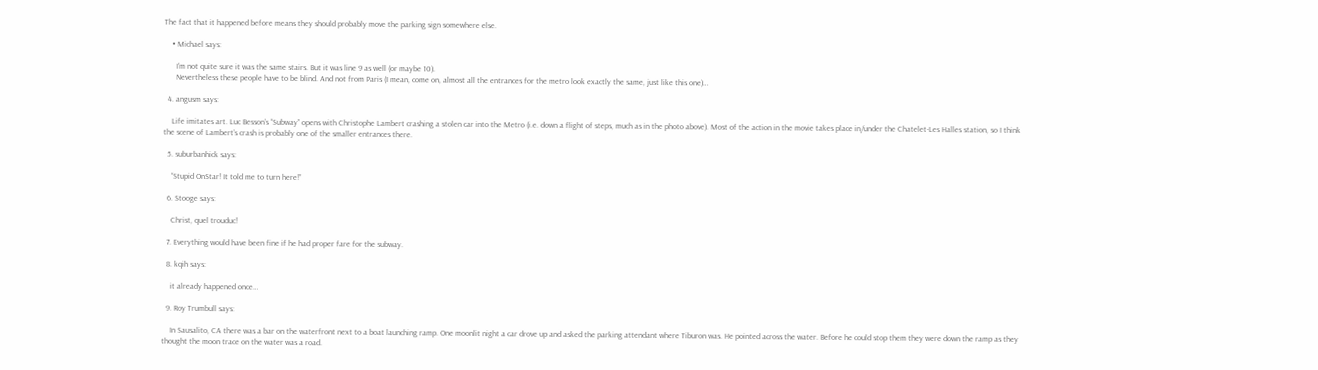The fact that it happened before means they should probably move the parking sign somewhere else.

    • Michael says:

      I’m not quite sure it was the same stairs. But it was line 9 as well (or maybe 10).
      Nevertheless these people have to be blind. And not from Paris (I mean, come on, almost all the entrances for the metro look exactly the same, just like this one)…

  4. angusm says:

    Life imitates art. Luc Besson’s “Subway” opens with Christophe Lambert crashing a stolen car into the Metro (i.e. down a flight of steps, much as in the photo above). Most of the action in the movie takes place in/under the Chatelet-Les Halles station, so I think the scene of Lambert’s crash is probably one of the smaller entrances there.

  5. suburbanhick says:

    “Stupid OnStar! It told me to turn here!”

  6. Stooge says:

    Christ, quel trouduc!

  7. Everything would have been fine if he had proper fare for the subway.

  8. kqih says:

    it already happened once…

  9. Roy Trumbull says:

    In Sausalito, CA there was a bar on the waterfront next to a boat launching ramp. One moonlit night a car drove up and asked the parking attendant where Tiburon was. He pointed across the water. Before he could stop them they were down the ramp as they thought the moon trace on the water was a road.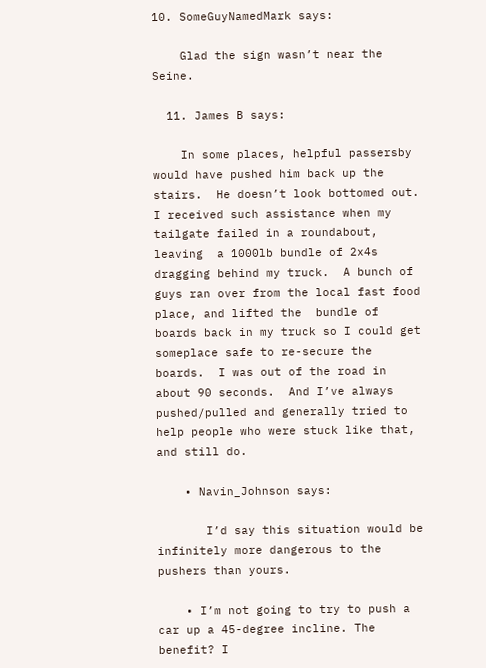10. SomeGuyNamedMark says:

    Glad the sign wasn’t near the Seine.

  11. James B says:

    In some places, helpful passersby would have pushed him back up the stairs.  He doesn’t look bottomed out.  I received such assistance when my tailgate failed in a roundabout, leaving  a 1000lb bundle of 2x4s dragging behind my truck.  A bunch of guys ran over from the local fast food place, and lifted the  bundle of boards back in my truck so I could get someplace safe to re-secure the boards.  I was out of the road in about 90 seconds.  And I’ve always pushed/pulled and generally tried to help people who were stuck like that, and still do.

    • Navin_Johnson says:

       I’d say this situation would be infinitely more dangerous to the pushers than yours.

    • I’m not going to try to push a car up a 45-degree incline. The benefit? I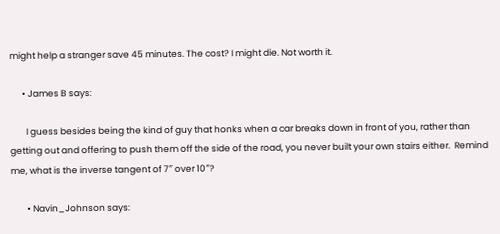might help a stranger save 45 minutes. The cost? I might die. Not worth it.

      • James B says:

        I guess besides being the kind of guy that honks when a car breaks down in front of you, rather than getting out and offering to push them off the side of the road, you never built your own stairs either.  Remind me, what is the inverse tangent of 7″ over 10″?

        • Navin_Johnson says: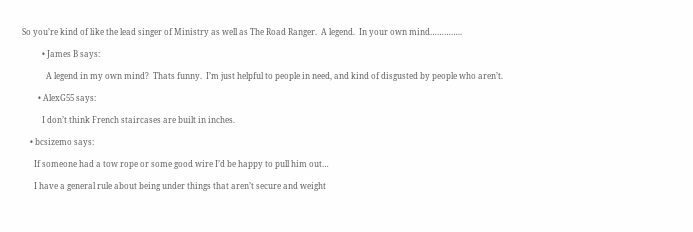So you’re kind of like the lead singer of Ministry as well as The Road Ranger.  A legend.  In your own mind…………..

          • James B says:

            A legend in my own mind?  Thats funny.  I’m just helpful to people in need, and kind of disgusted by people who aren’t.

        • AlexG55 says:

          I don’t think French staircases are built in inches.

    • bcsizemo says:

      If someone had a tow rope or some good wire I’d be happy to pull him out…

      I have a general rule about being under things that aren’t secure and weight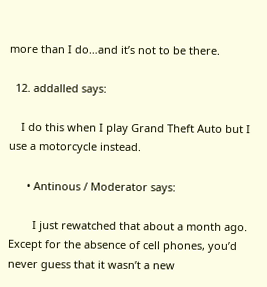more than I do…and it’s not to be there.

  12. addalled says:

    I do this when I play Grand Theft Auto but I use a motorcycle instead.

      • Antinous / Moderator says:

        I just rewatched that about a month ago. Except for the absence of cell phones, you’d never guess that it wasn’t a new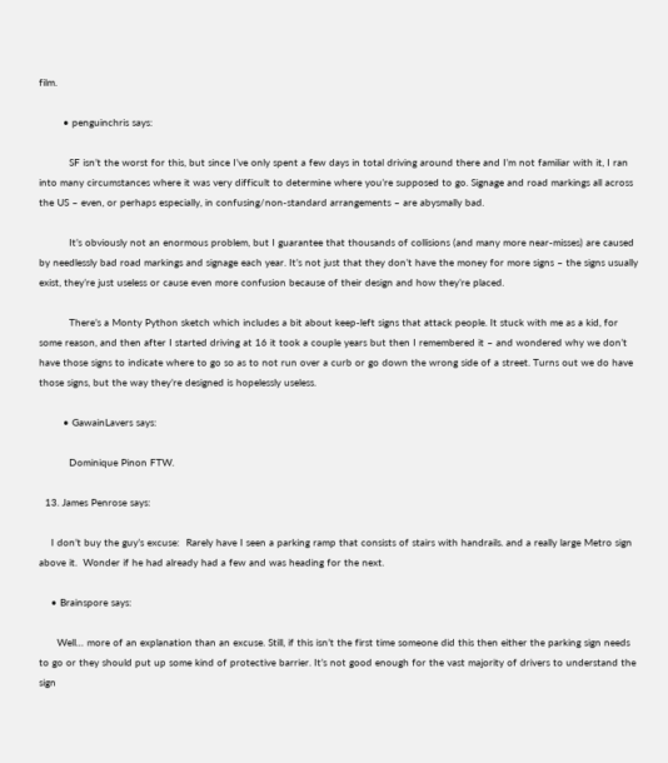film.

        • penguinchris says:

          SF isn’t the worst for this, but since I’ve only spent a few days in total driving around there and I’m not familiar with it, I ran into many circumstances where it was very difficult to determine where you’re supposed to go. Signage and road markings all across the US – even, or perhaps especially, in confusing/non-standard arrangements – are abysmally bad.

          It’s obviously not an enormous problem, but I guarantee that thousands of collisions (and many more near-misses) are caused by needlessly bad road markings and signage each year. It’s not just that they don’t have the money for more signs – the signs usually exist, they’re just useless or cause even more confusion because of their design and how they’re placed.

          There’s a Monty Python sketch which includes a bit about keep-left signs that attack people. It stuck with me as a kid, for some reason, and then after I started driving at 16 it took a couple years but then I remembered it – and wondered why we don’t have those signs to indicate where to go so as to not run over a curb or go down the wrong side of a street. Turns out we do have those signs, but the way they’re designed is hopelessly useless.

        • GawainLavers says:

          Dominique Pinon FTW.

  13. James Penrose says:

    I don’t buy the guy’s excuse:  Rarely have I seen a parking ramp that consists of stairs with handrails. and a really large Metro sign above it.  Wonder if he had already had a few and was heading for the next.

    • Brainspore says:

      Well… more of an explanation than an excuse. Still, if this isn’t the first time someone did this then either the parking sign needs to go or they should put up some kind of protective barrier. It’s not good enough for the vast majority of drivers to understand the sign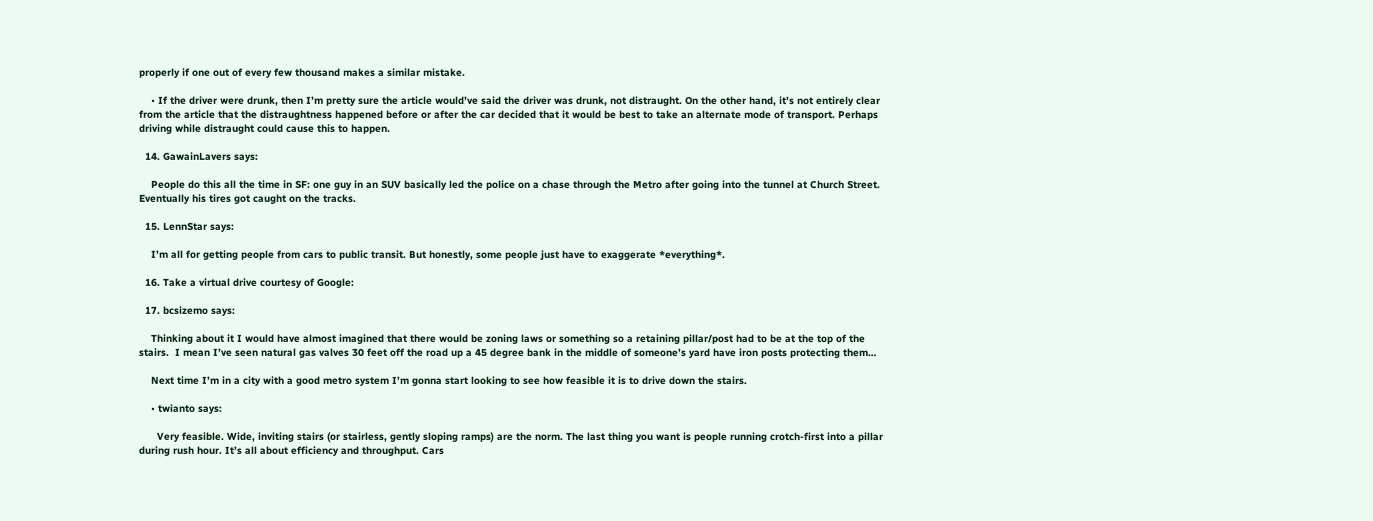properly if one out of every few thousand makes a similar mistake.

    • If the driver were drunk, then I’m pretty sure the article would’ve said the driver was drunk, not distraught. On the other hand, it’s not entirely clear from the article that the distraughtness happened before or after the car decided that it would be best to take an alternate mode of transport. Perhaps driving while distraught could cause this to happen.

  14. GawainLavers says:

    People do this all the time in SF: one guy in an SUV basically led the police on a chase through the Metro after going into the tunnel at Church Street.  Eventually his tires got caught on the tracks.

  15. LennStar says:

    I’m all for getting people from cars to public transit. But honestly, some people just have to exaggerate *everything*.

  16. Take a virtual drive courtesy of Google:

  17. bcsizemo says:

    Thinking about it I would have almost imagined that there would be zoning laws or something so a retaining pillar/post had to be at the top of the stairs.  I mean I’ve seen natural gas valves 30 feet off the road up a 45 degree bank in the middle of someone’s yard have iron posts protecting them…

    Next time I’m in a city with a good metro system I’m gonna start looking to see how feasible it is to drive down the stairs.

    • twianto says:

      Very feasible. Wide, inviting stairs (or stairless, gently sloping ramps) are the norm. The last thing you want is people running crotch-first into a pillar during rush hour. It’s all about efficiency and throughput. Cars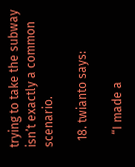trying to take the subway isn’t exactly a common scenario.

  18. twianto says:

    “I made a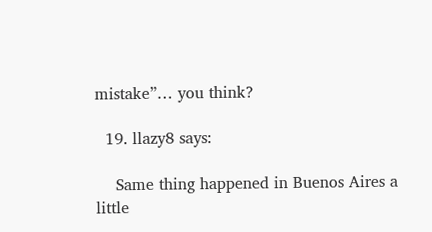mistake”… you think?

  19. llazy8 says:

    Same thing happened in Buenos Aires a little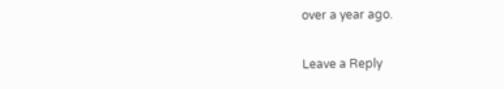over a year ago.

Leave a Reply